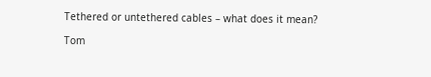Tethered or untethered cables – what does it mean?

Tom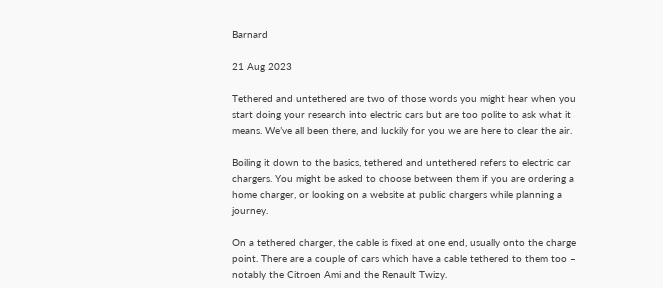Barnard

21 Aug 2023

Tethered and untethered are two of those words you might hear when you start doing your research into electric cars but are too polite to ask what it means. We’ve all been there, and luckily for you we are here to clear the air.

Boiling it down to the basics, tethered and untethered refers to electric car chargers. You might be asked to choose between them if you are ordering a home charger, or looking on a website at public chargers while planning a journey.

On a tethered charger, the cable is fixed at one end, usually onto the charge point. There are a couple of cars which have a cable tethered to them too – notably the Citroen Ami and the Renault Twizy.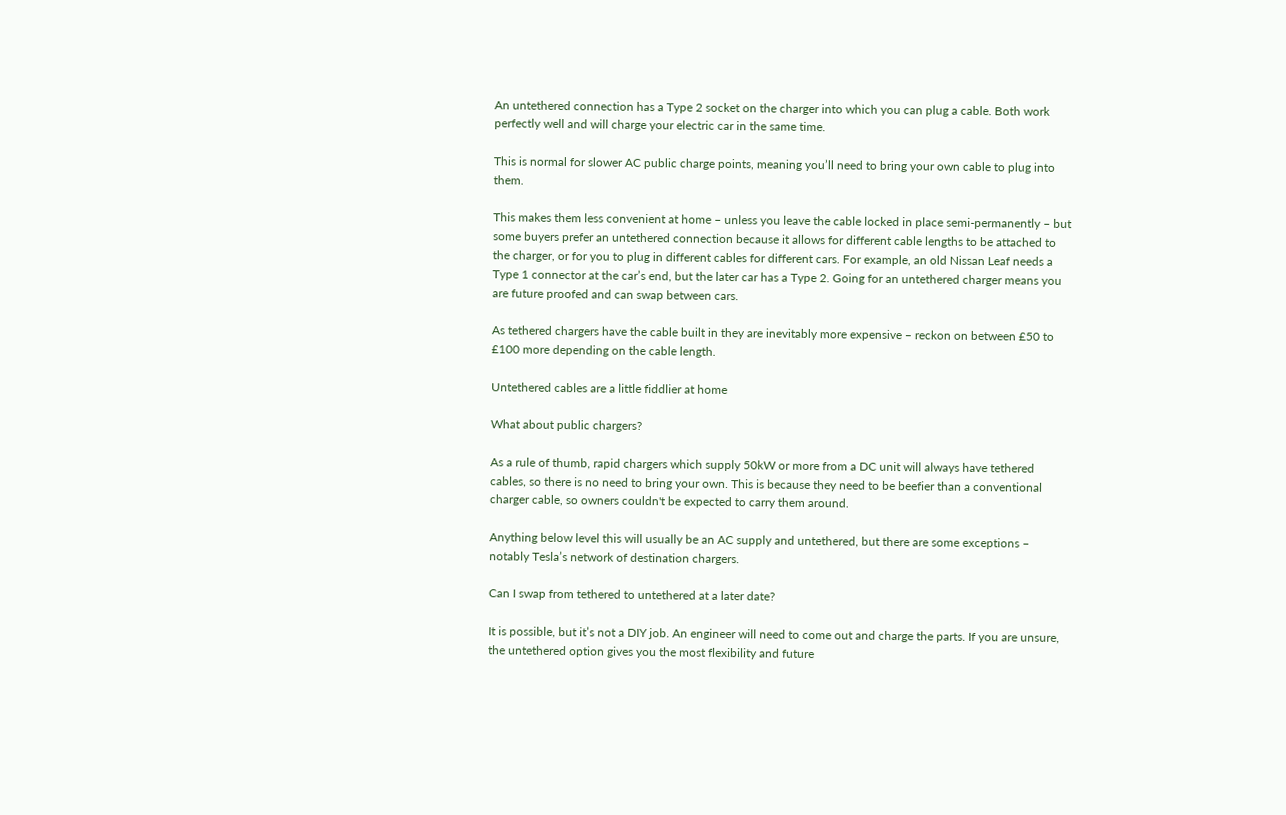An untethered connection has a Type 2 socket on the charger into which you can plug a cable. Both work perfectly well and will charge your electric car in the same time.

This is normal for slower AC public charge points, meaning you’ll need to bring your own cable to plug into them.

This makes them less convenient at home – unless you leave the cable locked in place semi-permanently – but some buyers prefer an untethered connection because it allows for different cable lengths to be attached to the charger, or for you to plug in different cables for different cars. For example, an old Nissan Leaf needs a Type 1 connector at the car’s end, but the later car has a Type 2. Going for an untethered charger means you are future proofed and can swap between cars.

As tethered chargers have the cable built in they are inevitably more expensive – reckon on between £50 to £100 more depending on the cable length.

Untethered cables are a little fiddlier at home

What about public chargers?

As a rule of thumb, rapid chargers which supply 50kW or more from a DC unit will always have tethered cables, so there is no need to bring your own. This is because they need to be beefier than a conventional charger cable, so owners couldn't be expected to carry them around.

Anything below level this will usually be an AC supply and untethered, but there are some exceptions – notably Tesla’s network of destination chargers.

Can I swap from tethered to untethered at a later date?

It is possible, but it’s not a DIY job. An engineer will need to come out and charge the parts. If you are unsure, the untethered option gives you the most flexibility and future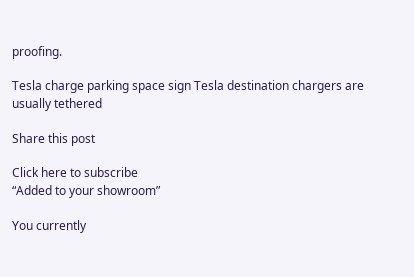proofing.

Tesla charge parking space sign Tesla destination chargers are usually tethered

Share this post

Click here to subscribe
“Added to your showroom”

You currently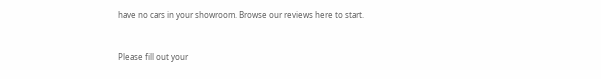have no cars in your showroom. Browse our reviews here to start.


Please fill out your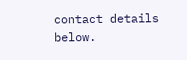contact details below.